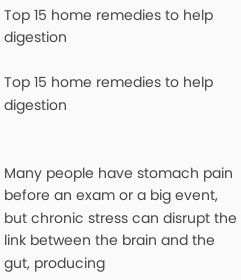Top 15 home remedies to help digestion

Top 15 home remedies to help digestion


Many people have stomach pain before an exam or a big event, but chronic stress can disrupt the link between the brain and the gut, producing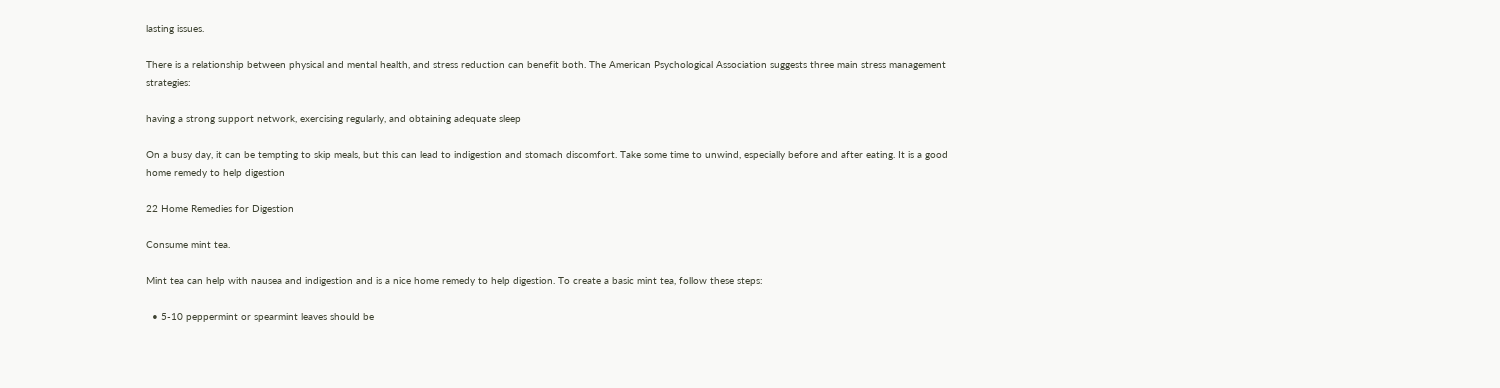lasting issues.

There is a relationship between physical and mental health, and stress reduction can benefit both. The American Psychological Association suggests three main stress management strategies:

having a strong support network, exercising regularly, and obtaining adequate sleep

On a busy day, it can be tempting to skip meals, but this can lead to indigestion and stomach discomfort. Take some time to unwind, especially before and after eating. It is a good home remedy to help digestion

22 Home Remedies for Digestion

Consume mint tea.

Mint tea can help with nausea and indigestion and is a nice home remedy to help digestion. To create a basic mint tea, follow these steps:

  • 5-10 peppermint or spearmint leaves should be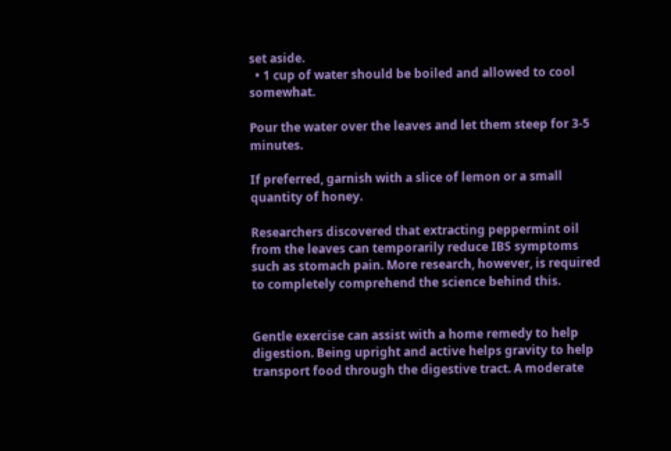set aside.
  • 1 cup of water should be boiled and allowed to cool somewhat.

Pour the water over the leaves and let them steep for 3-5 minutes.

If preferred, garnish with a slice of lemon or a small quantity of honey.

Researchers discovered that extracting peppermint oil from the leaves can temporarily reduce IBS symptoms such as stomach pain. More research, however, is required to completely comprehend the science behind this.


Gentle exercise can assist with a home remedy to help digestion. Being upright and active helps gravity to help transport food through the digestive tract. A moderate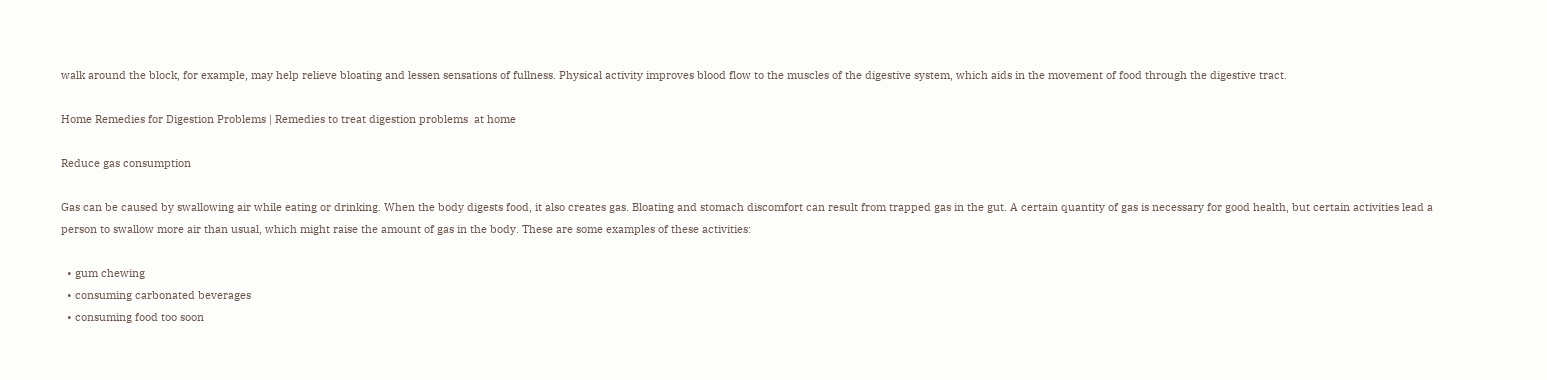walk around the block, for example, may help relieve bloating and lessen sensations of fullness. Physical activity improves blood flow to the muscles of the digestive system, which aids in the movement of food through the digestive tract.

Home Remedies for Digestion Problems | Remedies to treat digestion problems  at home

Reduce gas consumption

Gas can be caused by swallowing air while eating or drinking. When the body digests food, it also creates gas. Bloating and stomach discomfort can result from trapped gas in the gut. A certain quantity of gas is necessary for good health, but certain activities lead a person to swallow more air than usual, which might raise the amount of gas in the body. These are some examples of these activities:

  • gum chewing
  • consuming carbonated beverages
  • consuming food too soon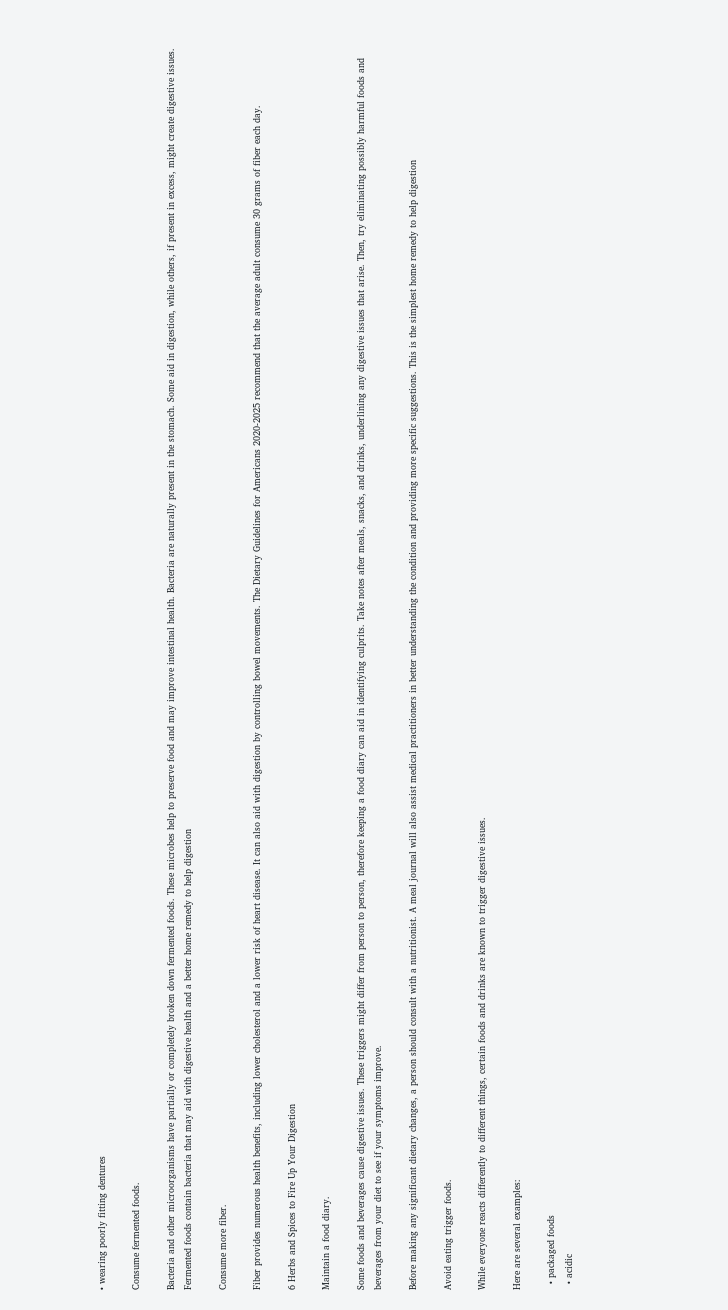• wearing poorly fitting dentures

Consume fermented foods.

Bacteria and other microorganisms have partially or completely broken down fermented foods. These microbes help to preserve food and may improve intestinal health. Bacteria are naturally present in the stomach. Some aid in digestion, while others, if present in excess, might create digestive issues. Fermented foods contain bacteria that may aid with digestive health and a better home remedy to help digestion

Consume more fiber.

Fiber provides numerous health benefits, including lower cholesterol and a lower risk of heart disease. It can also aid with digestion by controlling bowel movements. The Dietary Guidelines for Americans 2020-2025 recommend that the average adult consume 30 grams of fiber each day.

6 Herbs and Spices to Fire Up Your Digestion

Maintain a food diary.

Some foods and beverages cause digestive issues. These triggers might differ from person to person, therefore keeping a food diary can aid in identifying culprits. Take notes after meals, snacks, and drinks, underlining any digestive issues that arise. Then, try eliminating possibly harmful foods and beverages from your diet to see if your symptoms improve.

Before making any significant dietary changes, a person should consult with a nutritionist. A meal journal will also assist medical practitioners in better understanding the condition and providing more specific suggestions. This is the simplest home remedy to help digestion

Avoid eating trigger foods.

While everyone reacts differently to different things, certain foods and drinks are known to trigger digestive issues.

Here are several examples:

  • packaged foods
  • acidic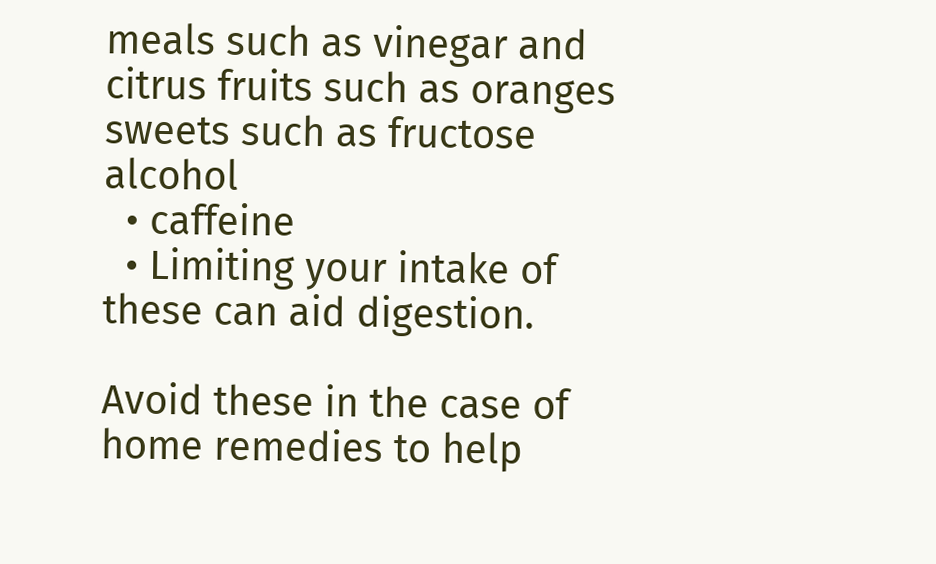meals such as vinegar and citrus fruits such as oranges sweets such as fructose alcohol
  • caffeine
  • Limiting your intake of these can aid digestion.

Avoid these in the case of home remedies to help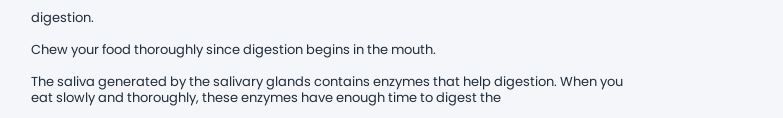digestion.

Chew your food thoroughly since digestion begins in the mouth.

The saliva generated by the salivary glands contains enzymes that help digestion. When you eat slowly and thoroughly, these enzymes have enough time to digest the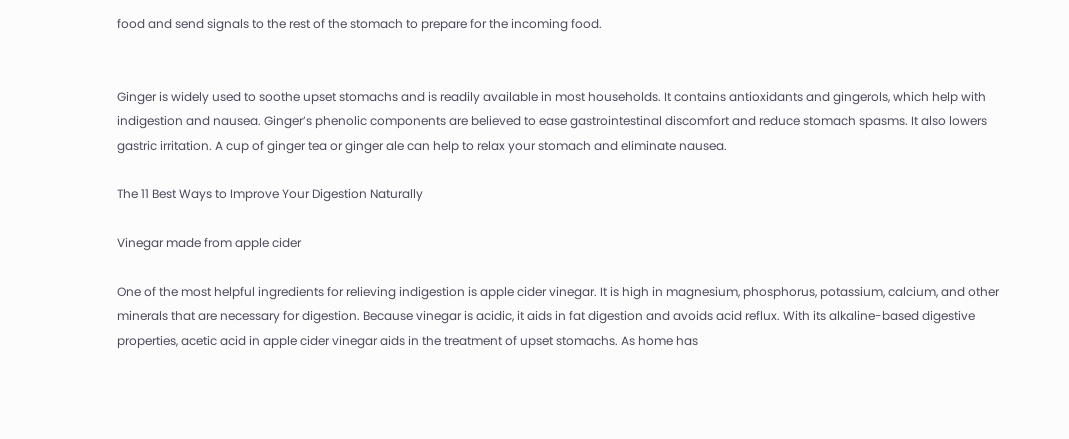food and send signals to the rest of the stomach to prepare for the incoming food.


Ginger is widely used to soothe upset stomachs and is readily available in most households. It contains antioxidants and gingerols, which help with indigestion and nausea. Ginger’s phenolic components are believed to ease gastrointestinal discomfort and reduce stomach spasms. It also lowers gastric irritation. A cup of ginger tea or ginger ale can help to relax your stomach and eliminate nausea.

The 11 Best Ways to Improve Your Digestion Naturally

Vinegar made from apple cider

One of the most helpful ingredients for relieving indigestion is apple cider vinegar. It is high in magnesium, phosphorus, potassium, calcium, and other minerals that are necessary for digestion. Because vinegar is acidic, it aids in fat digestion and avoids acid reflux. With its alkaline-based digestive properties, acetic acid in apple cider vinegar aids in the treatment of upset stomachs. As home has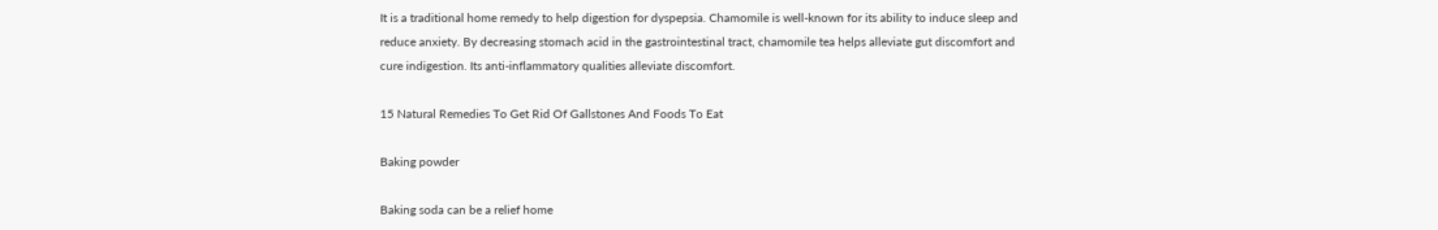It is a traditional home remedy to help digestion for dyspepsia. Chamomile is well-known for its ability to induce sleep and reduce anxiety. By decreasing stomach acid in the gastrointestinal tract, chamomile tea helps alleviate gut discomfort and cure indigestion. Its anti-inflammatory qualities alleviate discomfort.

15 Natural Remedies To Get Rid Of Gallstones And Foods To Eat

Baking powder

Baking soda can be a relief home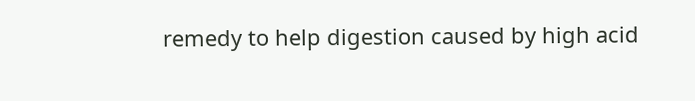remedy to help digestion caused by high acid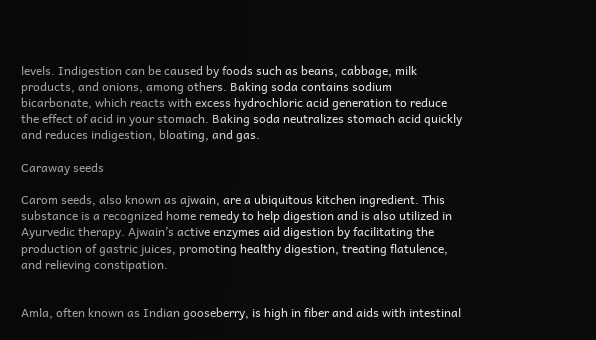levels. Indigestion can be caused by foods such as beans, cabbage, milk products, and onions, among others. Baking soda contains sodium bicarbonate, which reacts with excess hydrochloric acid generation to reduce the effect of acid in your stomach. Baking soda neutralizes stomach acid quickly and reduces indigestion, bloating, and gas.

Caraway seeds

Carom seeds, also known as ajwain, are a ubiquitous kitchen ingredient. This substance is a recognized home remedy to help digestion and is also utilized in Ayurvedic therapy. Ajwain’s active enzymes aid digestion by facilitating the production of gastric juices, promoting healthy digestion, treating flatulence, and relieving constipation.


Amla, often known as Indian gooseberry, is high in fiber and aids with intestinal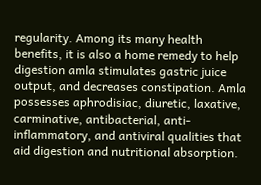regularity. Among its many health benefits, it is also a home remedy to help digestion amla stimulates gastric juice output, and decreases constipation. Amla possesses aphrodisiac, diuretic, laxative, carminative, antibacterial, anti-inflammatory, and antiviral qualities that aid digestion and nutritional absorption.